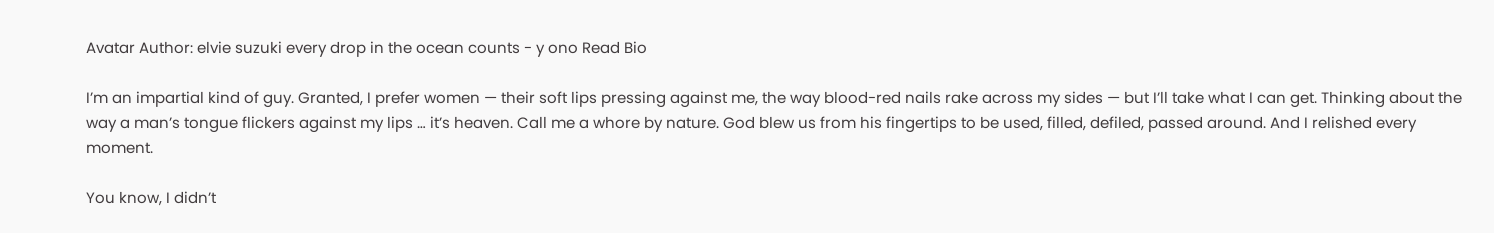Avatar Author: elvie suzuki every drop in the ocean counts - y ono Read Bio

I’m an impartial kind of guy. Granted, I prefer women — their soft lips pressing against me, the way blood-red nails rake across my sides — but I’ll take what I can get. Thinking about the way a man’s tongue flickers against my lips … it’s heaven. Call me a whore by nature. God blew us from his fingertips to be used, filled, defiled, passed around. And I relished every moment.

You know, I didn’t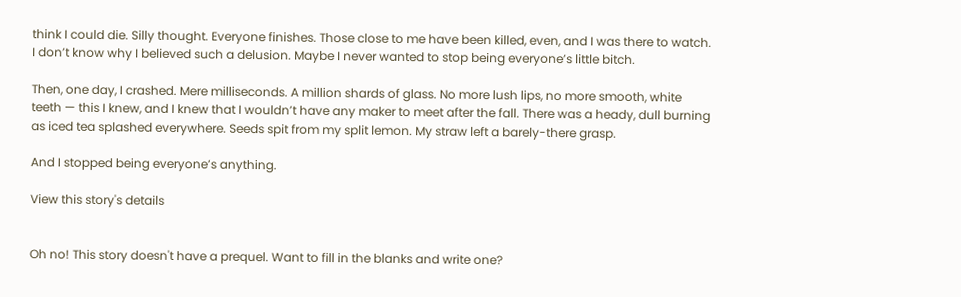think I could die. Silly thought. Everyone finishes. Those close to me have been killed, even, and I was there to watch. I don’t know why I believed such a delusion. Maybe I never wanted to stop being everyone’s little bitch.

Then, one day, I crashed. Mere milliseconds. A million shards of glass. No more lush lips, no more smooth, white teeth — this I knew, and I knew that I wouldn’t have any maker to meet after the fall. There was a heady, dull burning as iced tea splashed everywhere. Seeds spit from my split lemon. My straw left a barely-there grasp.

And I stopped being everyone’s anything.

View this story's details


Oh no! This story doesn't have a prequel. Want to fill in the blanks and write one?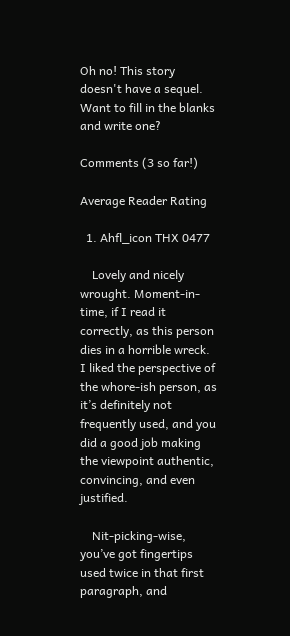Oh no! This story doesn't have a sequel. Want to fill in the blanks and write one?

Comments (3 so far!)

Average Reader Rating

  1. Ahfl_icon THX 0477

    Lovely and nicely wrought. Moment-in-time, if I read it correctly, as this person dies in a horrible wreck. I liked the perspective of the whore-ish person, as it’s definitely not frequently used, and you did a good job making the viewpoint authentic, convincing, and even justified.

    Nit-picking-wise, you’ve got fingertips used twice in that first paragraph, and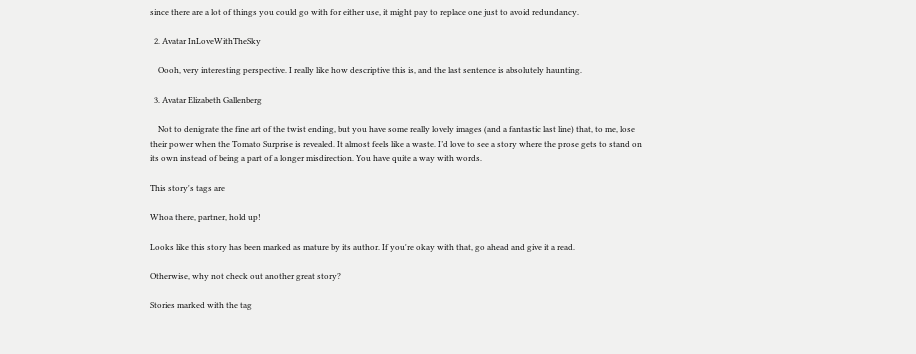since there are a lot of things you could go with for either use, it might pay to replace one just to avoid redundancy.

  2. Avatar InLoveWithTheSky

    Oooh, very interesting perspective. I really like how descriptive this is, and the last sentence is absolutely haunting.

  3. Avatar Elizabeth Gallenberg

    Not to denigrate the fine art of the twist ending, but you have some really lovely images (and a fantastic last line) that, to me, lose their power when the Tomato Surprise is revealed. It almost feels like a waste. I’d love to see a story where the prose gets to stand on its own instead of being a part of a longer misdirection. You have quite a way with words.

This story's tags are

Whoa there, partner, hold up!

Looks like this story has been marked as mature by its author. If you're okay with that, go ahead and give it a read.

Otherwise, why not check out another great story?

Stories marked with the tag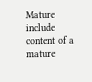Mature include content of a mature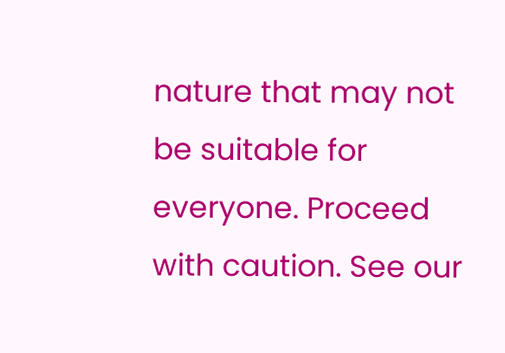nature that may not be suitable for everyone. Proceed with caution. See our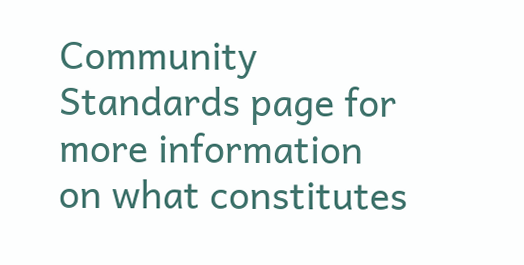Community Standards page for more information on what constitutes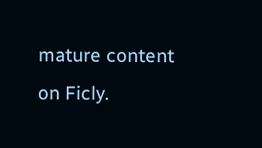mature content on Ficly.